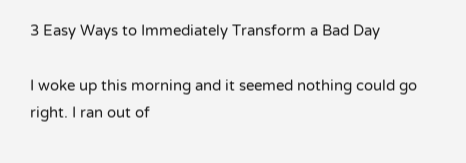3 Easy Ways to Immediately Transform a Bad Day

I woke up this morning and it seemed nothing could go right. I ran out of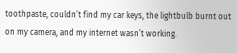toothpaste, couldn’t find my car keys, the lightbulb burnt out on my camera, and my internet wasn’t working.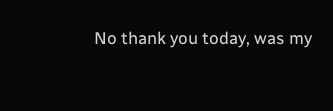No thank you today, was my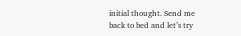initial thought. Send me back to bed and let’s try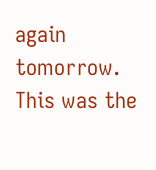again tomorrow. This was the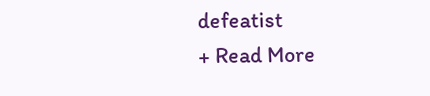defeatist
+ Read More